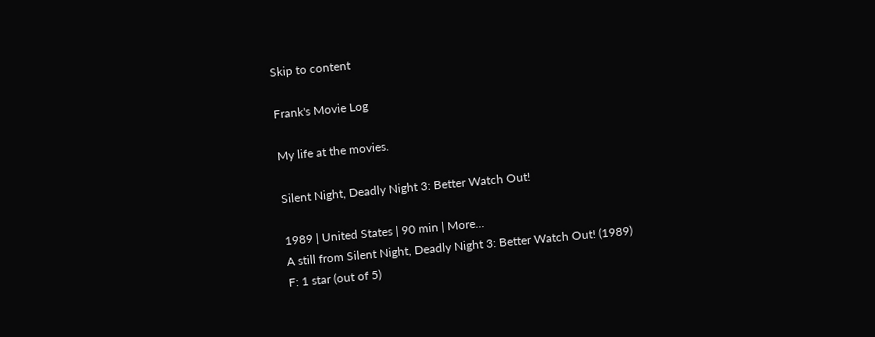Skip to content

Frank's Movie Log

My life at the movies.

Silent Night, Deadly Night 3: Better Watch Out!

1989 | United States | 90 min | More...
A still from Silent Night, Deadly Night 3: Better Watch Out! (1989)
F: 1 star (out of 5)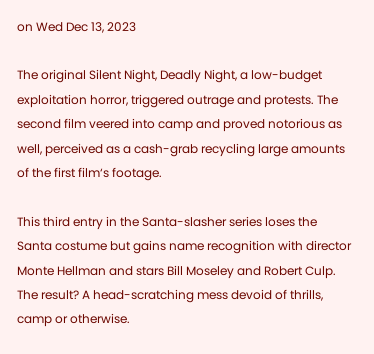on Wed Dec 13, 2023

The original Silent Night, Deadly Night, a low-budget exploitation horror, triggered outrage and protests. The second film veered into camp and proved notorious as well, perceived as a cash-grab recycling large amounts of the first film‘s footage.

This third entry in the Santa-slasher series loses the Santa costume but gains name recognition with director Monte Hellman and stars Bill Moseley and Robert Culp. The result? A head-scratching mess devoid of thrills, camp or otherwise.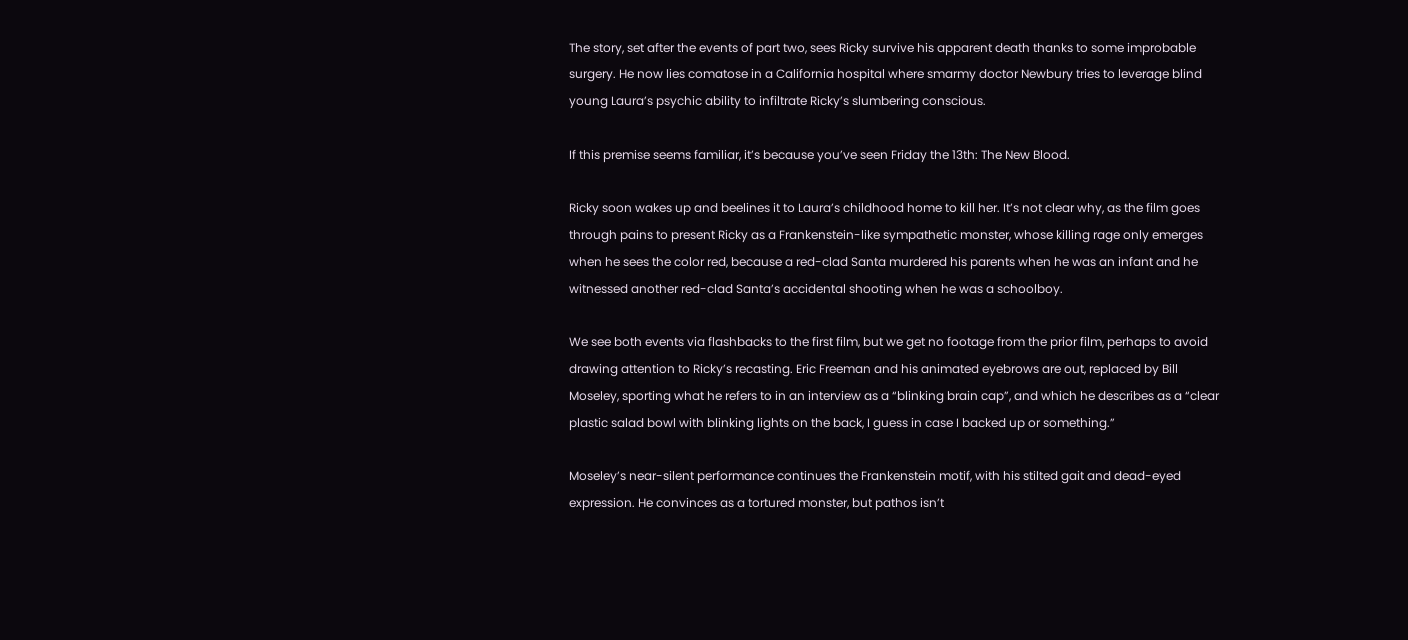The story, set after the events of part two, sees Ricky survive his apparent death thanks to some improbable surgery. He now lies comatose in a California hospital where smarmy doctor Newbury tries to leverage blind young Laura’s psychic ability to infiltrate Ricky’s slumbering conscious.

If this premise seems familiar, it’s because you’ve seen Friday the 13th: The New Blood.

Ricky soon wakes up and beelines it to Laura’s childhood home to kill her. It’s not clear why, as the film goes through pains to present Ricky as a Frankenstein-like sympathetic monster, whose killing rage only emerges when he sees the color red, because a red-clad Santa murdered his parents when he was an infant and he witnessed another red-clad Santa’s accidental shooting when he was a schoolboy.

We see both events via flashbacks to the first film, but we get no footage from the prior film, perhaps to avoid drawing attention to Ricky’s recasting. Eric Freeman and his animated eyebrows are out, replaced by Bill Moseley, sporting what he refers to in an interview as a “blinking brain cap”, and which he describes as a “clear plastic salad bowl with blinking lights on the back, I guess in case I backed up or something.”

Moseley’s near-silent performance continues the Frankenstein motif, with his stilted gait and dead-eyed expression. He convinces as a tortured monster, but pathos isn’t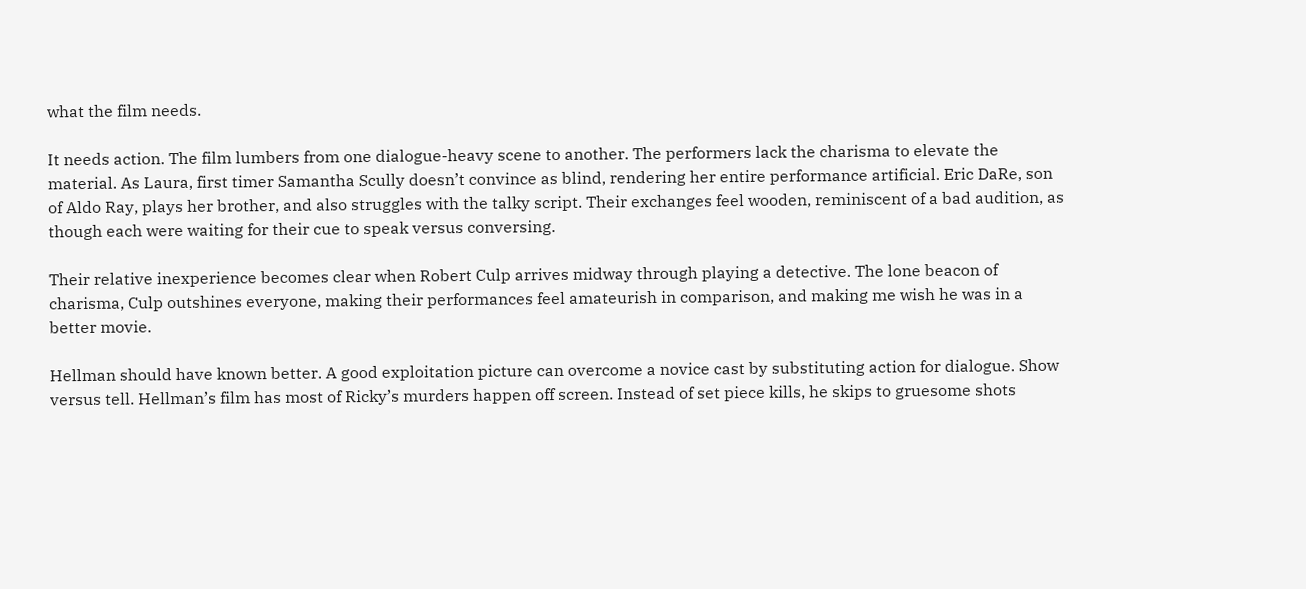what the film needs.

It needs action. The film lumbers from one dialogue-heavy scene to another. The performers lack the charisma to elevate the material. As Laura, first timer Samantha Scully doesn’t convince as blind, rendering her entire performance artificial. Eric DaRe, son of Aldo Ray, plays her brother, and also struggles with the talky script. Their exchanges feel wooden, reminiscent of a bad audition, as though each were waiting for their cue to speak versus conversing.

Their relative inexperience becomes clear when Robert Culp arrives midway through playing a detective. The lone beacon of charisma, Culp outshines everyone, making their performances feel amateurish in comparison, and making me wish he was in a better movie.

Hellman should have known better. A good exploitation picture can overcome a novice cast by substituting action for dialogue. Show versus tell. Hellman’s film has most of Ricky’s murders happen off screen. Instead of set piece kills, he skips to gruesome shots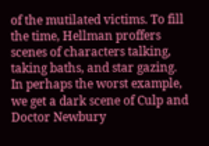of the mutilated victims. To fill the time, Hellman proffers scenes of characters talking, taking baths, and star gazing. In perhaps the worst example, we get a dark scene of Culp and Doctor Newbury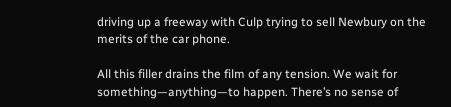driving up a freeway with Culp trying to sell Newbury on the merits of the car phone.

All this filler drains the film of any tension. We wait for something—anything—to happen. There’s no sense of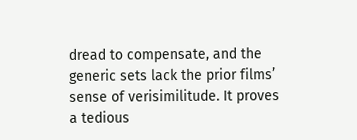dread to compensate, and the generic sets lack the prior films’ sense of verisimilitude. It proves a tedious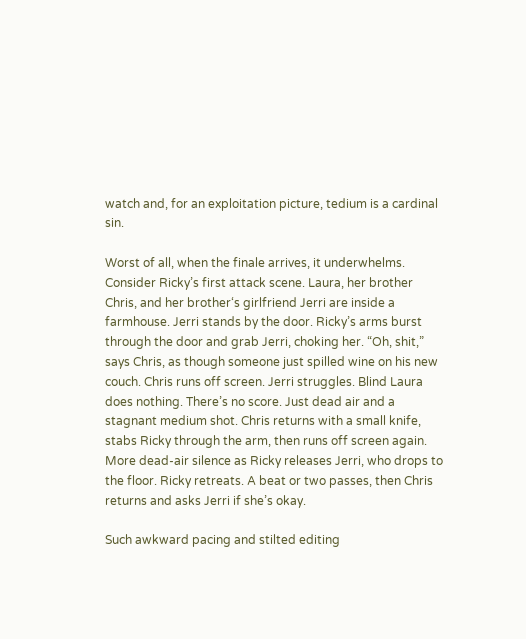watch and, for an exploitation picture, tedium is a cardinal sin.

Worst of all, when the finale arrives, it underwhelms. Consider Ricky’s first attack scene. Laura, her brother Chris, and her brother‘s girlfriend Jerri are inside a farmhouse. Jerri stands by the door. Ricky’s arms burst through the door and grab Jerri, choking her. “Oh, shit,” says Chris, as though someone just spilled wine on his new couch. Chris runs off screen. Jerri struggles. Blind Laura does nothing. There’s no score. Just dead air and a stagnant medium shot. Chris returns with a small knife, stabs Ricky through the arm, then runs off screen again. More dead-air silence as Ricky releases Jerri, who drops to the floor. Ricky retreats. A beat or two passes, then Chris returns and asks Jerri if she’s okay.

Such awkward pacing and stilted editing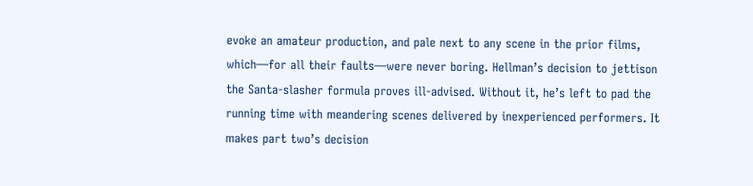evoke an amateur production, and pale next to any scene in the prior films, which—for all their faults—were never boring. Hellman’s decision to jettison the Santa-slasher formula proves ill-advised. Without it, he’s left to pad the running time with meandering scenes delivered by inexperienced performers. It makes part two’s decision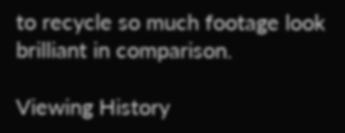to recycle so much footage look brilliant in comparison.

Viewing History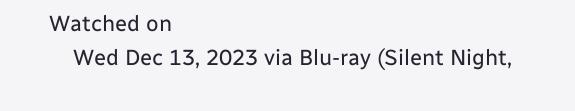Watched on
    Wed Dec 13, 2023 via Blu-ray (Silent Night,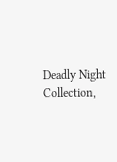Deadly Night Collection,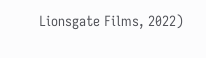Lionsgate Films, 2022)